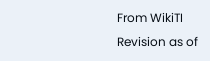From WikiTI
Revision as of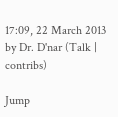17:09, 22 March 2013 by Dr. D'nar (Talk | contribs)

Jump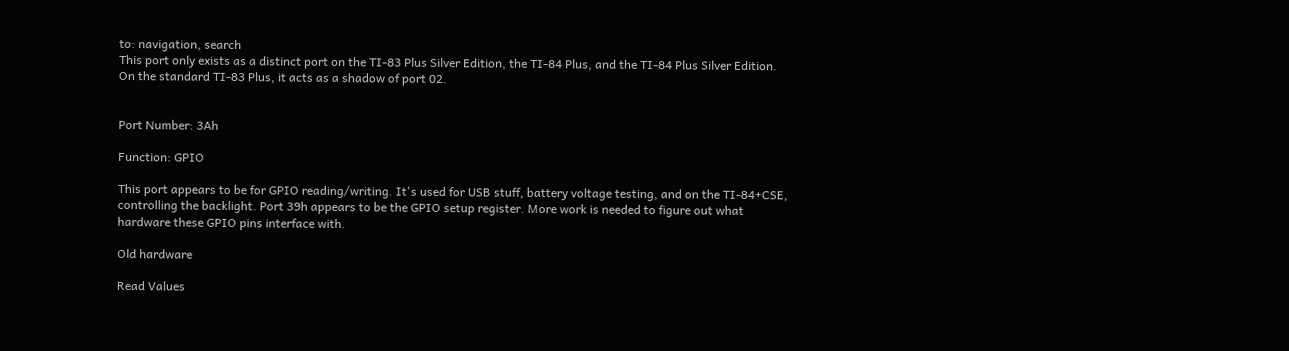to: navigation, search
This port only exists as a distinct port on the TI-83 Plus Silver Edition, the TI-84 Plus, and the TI-84 Plus Silver Edition. On the standard TI-83 Plus, it acts as a shadow of port 02.


Port Number: 3Ah

Function: GPIO

This port appears to be for GPIO reading/writing. It's used for USB stuff, battery voltage testing, and on the TI-84+CSE, controlling the backlight. Port 39h appears to be the GPIO setup register. More work is needed to figure out what hardware these GPIO pins interface with.

Old hardware

Read Values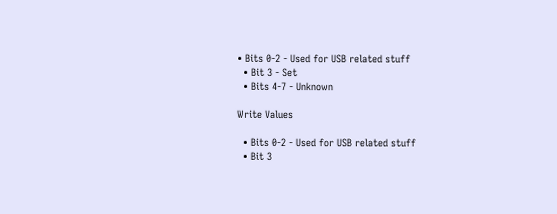• Bits 0-2 - Used for USB related stuff
  • Bit 3 - Set
  • Bits 4-7 - Unknown

Write Values

  • Bits 0-2 - Used for USB related stuff
  • Bit 3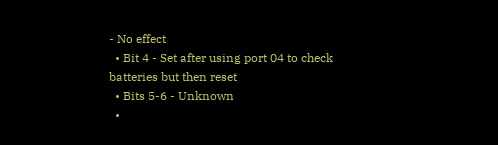- No effect
  • Bit 4 - Set after using port 04 to check batteries but then reset
  • Bits 5-6 - Unknown
  •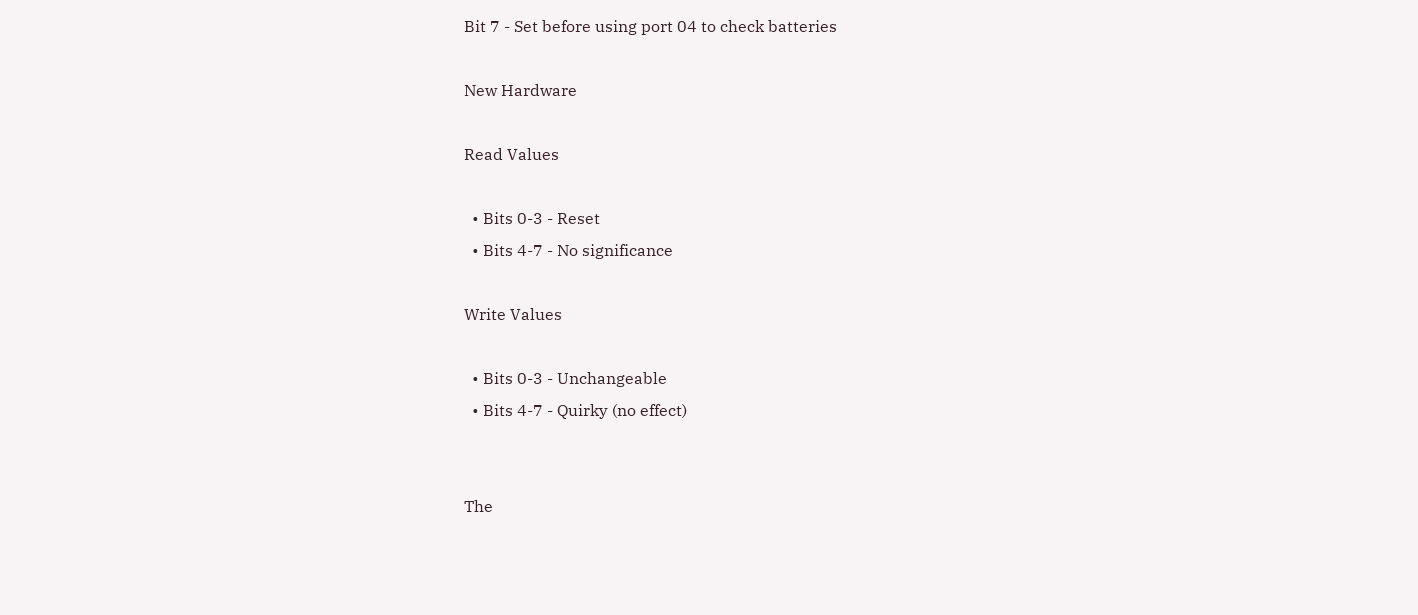Bit 7 - Set before using port 04 to check batteries

New Hardware

Read Values

  • Bits 0-3 - Reset
  • Bits 4-7 - No significance

Write Values

  • Bits 0-3 - Unchangeable
  • Bits 4-7 - Quirky (no effect)


The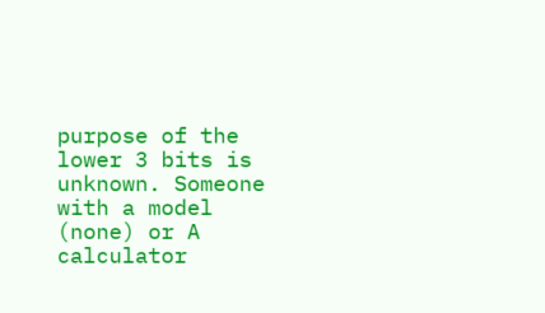purpose of the lower 3 bits is unknown. Someone with a model (none) or A calculator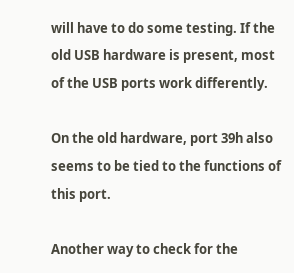will have to do some testing. If the old USB hardware is present, most of the USB ports work differently.

On the old hardware, port 39h also seems to be tied to the functions of this port.

Another way to check for the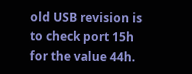old USB revision is to check port 15h for the value 44h.